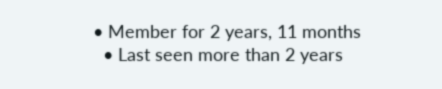• Member for 2 years, 11 months
  • Last seen more than 2 years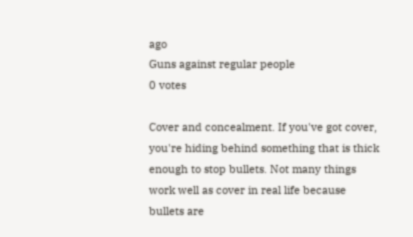ago
Guns against regular people
0 votes

Cover and concealment. If you've got cover, you're hiding behind something that is thick enough to stop bullets. Not many things work well as cover in real life because bullets are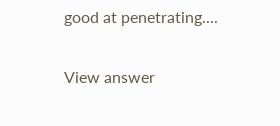good at penetrating....

View answer